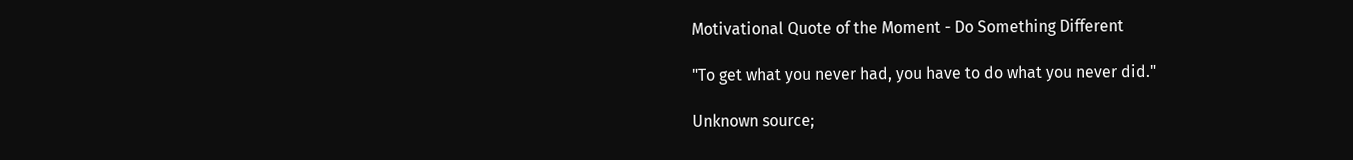Motivational Quote of the Moment - Do Something Different

"To get what you never had, you have to do what you never did."

Unknown source;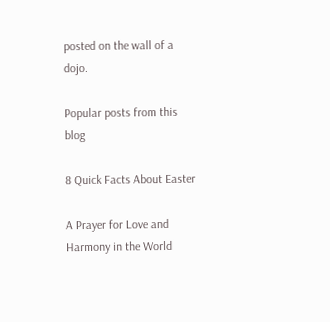posted on the wall of a dojo.

Popular posts from this blog

8 Quick Facts About Easter

A Prayer for Love and Harmony in the World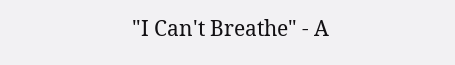"I Can't Breathe" - A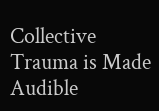Collective Trauma is Made Audible